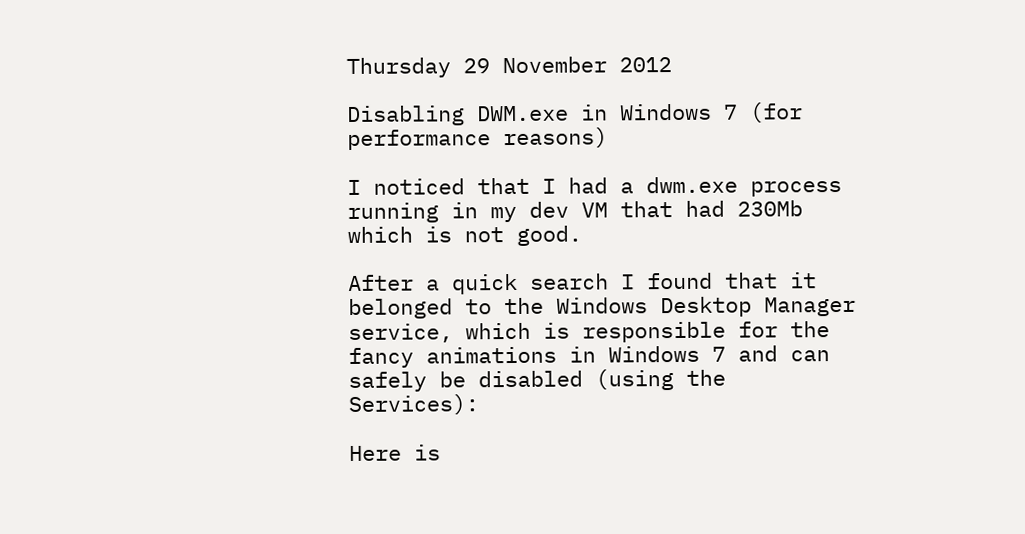Thursday 29 November 2012

Disabling DWM.exe in Windows 7 (for performance reasons)

I noticed that I had a dwm.exe process running in my dev VM that had 230Mb which is not good.

After a quick search I found that it belonged to the Windows Desktop Manager service, which is responsible for the fancy animations in Windows 7 and can safely be disabled (using the Services):

Here is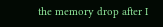the memory drop after I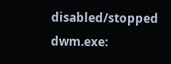disabled/stopped dwm.exe: